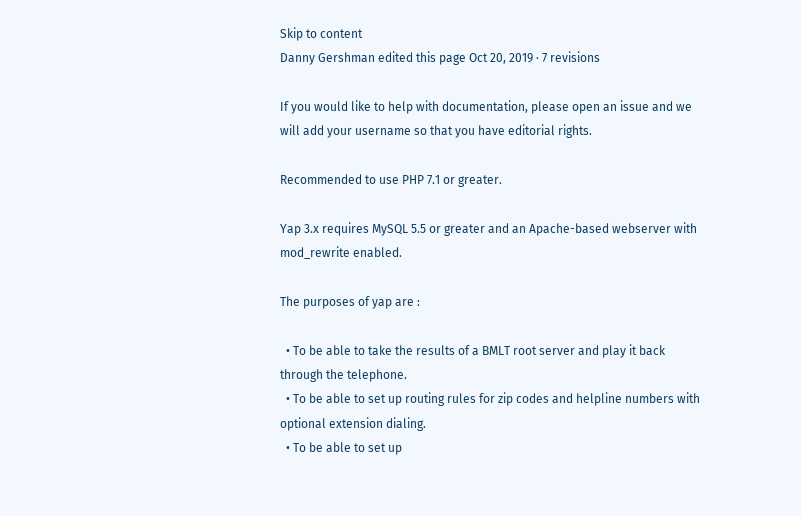Skip to content
Danny Gershman edited this page Oct 20, 2019 · 7 revisions

If you would like to help with documentation, please open an issue and we will add your username so that you have editorial rights.

Recommended to use PHP 7.1 or greater.

Yap 3.x requires MySQL 5.5 or greater and an Apache-based webserver with mod_rewrite enabled.

The purposes of yap are :

  • To be able to take the results of a BMLT root server and play it back through the telephone.
  • To be able to set up routing rules for zip codes and helpline numbers with optional extension dialing.
  • To be able to set up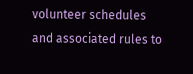volunteer schedules and associated rules to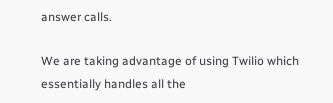answer calls.

We are taking advantage of using Twilio which essentially handles all the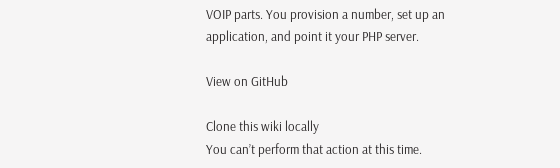VOIP parts. You provision a number, set up an application, and point it your PHP server.

View on GitHub

Clone this wiki locally
You can’t perform that action at this time.